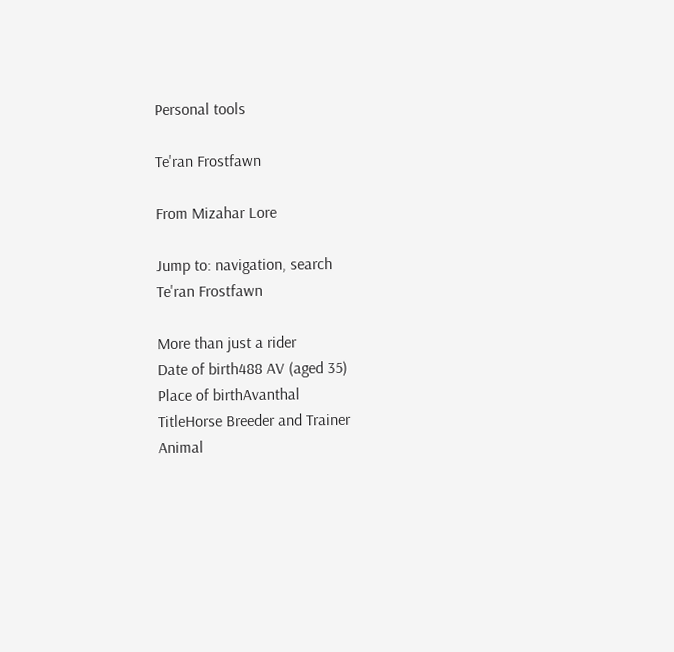Personal tools

Te'ran Frostfawn

From Mizahar Lore

Jump to: navigation, search
Te'ran Frostfawn

More than just a rider
Date of birth488 AV (aged 35)
Place of birthAvanthal
TitleHorse Breeder and Trainer
Animal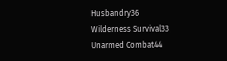Husbandry36
Wilderness Survival33
Unarmed Combat44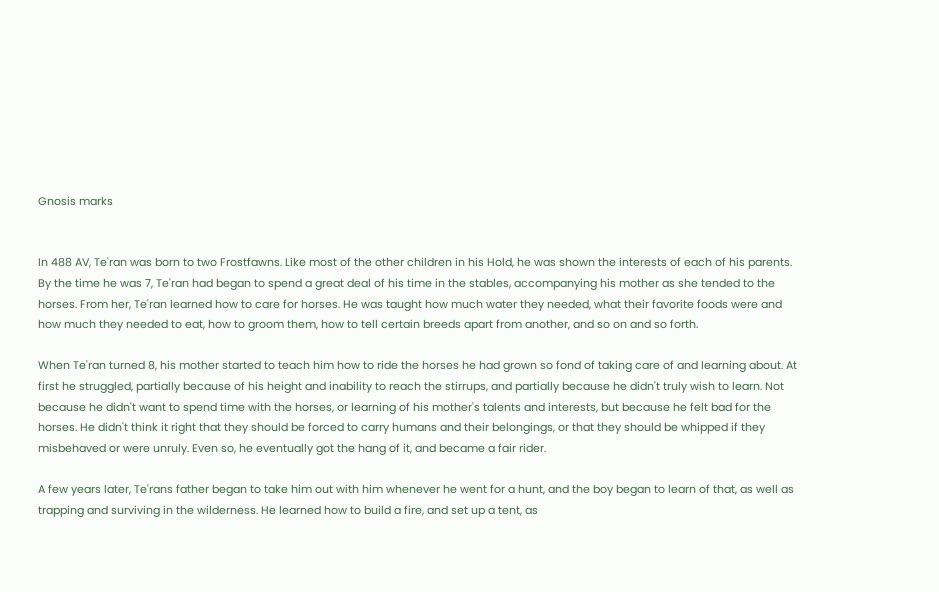Gnosis marks


In 488 AV, Te'ran was born to two Frostfawns. Like most of the other children in his Hold, he was shown the interests of each of his parents. By the time he was 7, Te'ran had began to spend a great deal of his time in the stables, accompanying his mother as she tended to the horses. From her, Te'ran learned how to care for horses. He was taught how much water they needed, what their favorite foods were and how much they needed to eat, how to groom them, how to tell certain breeds apart from another, and so on and so forth.

When Te'ran turned 8, his mother started to teach him how to ride the horses he had grown so fond of taking care of and learning about. At first he struggled, partially because of his height and inability to reach the stirrups, and partially because he didn't truly wish to learn. Not because he didn't want to spend time with the horses, or learning of his mother's talents and interests, but because he felt bad for the horses. He didn't think it right that they should be forced to carry humans and their belongings, or that they should be whipped if they misbehaved or were unruly. Even so, he eventually got the hang of it, and became a fair rider.

A few years later, Te'rans father began to take him out with him whenever he went for a hunt, and the boy began to learn of that, as well as trapping and surviving in the wilderness. He learned how to build a fire, and set up a tent, as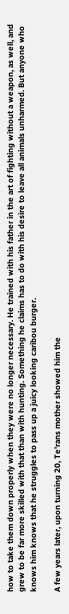how to take them down properly when they were no longer necessary. He trained with his father in the art of fighting without a weapon, as well, and grew to be far more skilled with that than with hunting. Something he claims has to do with his desire to leave all animals unharmed. But anyone who knows him knows that he struggles to pass up a juicy looking caribou burger.

A few years later, upon turning 20, Te'rans mother showed him the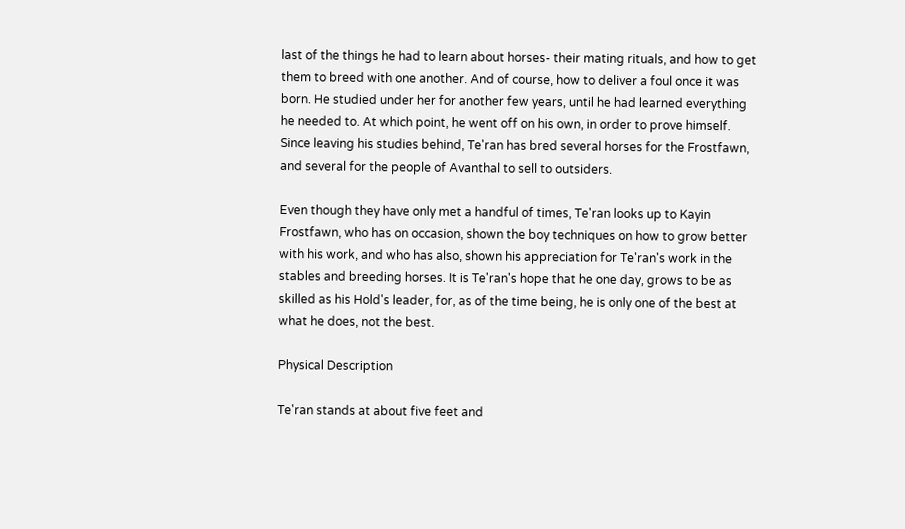last of the things he had to learn about horses- their mating rituals, and how to get them to breed with one another. And of course, how to deliver a foul once it was born. He studied under her for another few years, until he had learned everything he needed to. At which point, he went off on his own, in order to prove himself. Since leaving his studies behind, Te'ran has bred several horses for the Frostfawn, and several for the people of Avanthal to sell to outsiders.

Even though they have only met a handful of times, Te'ran looks up to Kayin Frostfawn, who has on occasion, shown the boy techniques on how to grow better with his work, and who has also, shown his appreciation for Te'ran's work in the stables and breeding horses. It is Te'ran's hope that he one day, grows to be as skilled as his Hold's leader, for, as of the time being, he is only one of the best at what he does, not the best.

Physical Description

Te'ran stands at about five feet and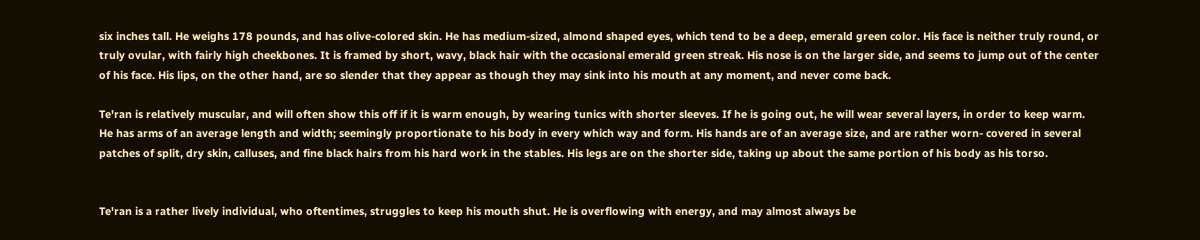six inches tall. He weighs 178 pounds, and has olive-colored skin. He has medium-sized, almond shaped eyes, which tend to be a deep, emerald green color. His face is neither truly round, or truly ovular, with fairly high cheekbones. It is framed by short, wavy, black hair with the occasional emerald green streak. His nose is on the larger side, and seems to jump out of the center of his face. His lips, on the other hand, are so slender that they appear as though they may sink into his mouth at any moment, and never come back.

Te'ran is relatively muscular, and will often show this off if it is warm enough, by wearing tunics with shorter sleeves. If he is going out, he will wear several layers, in order to keep warm. He has arms of an average length and width; seemingly proportionate to his body in every which way and form. His hands are of an average size, and are rather worn- covered in several patches of split, dry skin, calluses, and fine black hairs from his hard work in the stables. His legs are on the shorter side, taking up about the same portion of his body as his torso.


Te'ran is a rather lively individual, who oftentimes, struggles to keep his mouth shut. He is overflowing with energy, and may almost always be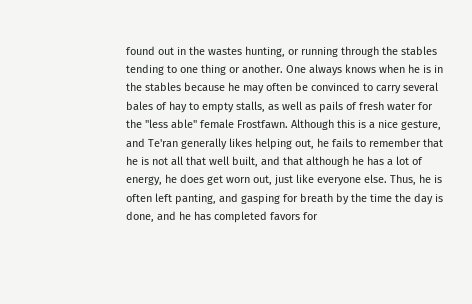found out in the wastes hunting, or running through the stables tending to one thing or another. One always knows when he is in the stables because he may often be convinced to carry several bales of hay to empty stalls, as well as pails of fresh water for the "less able" female Frostfawn. Although this is a nice gesture, and Te'ran generally likes helping out, he fails to remember that he is not all that well built, and that although he has a lot of energy, he does get worn out, just like everyone else. Thus, he is often left panting, and gasping for breath by the time the day is done, and he has completed favors for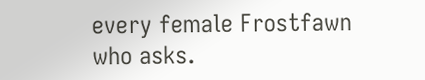every female Frostfawn who asks.